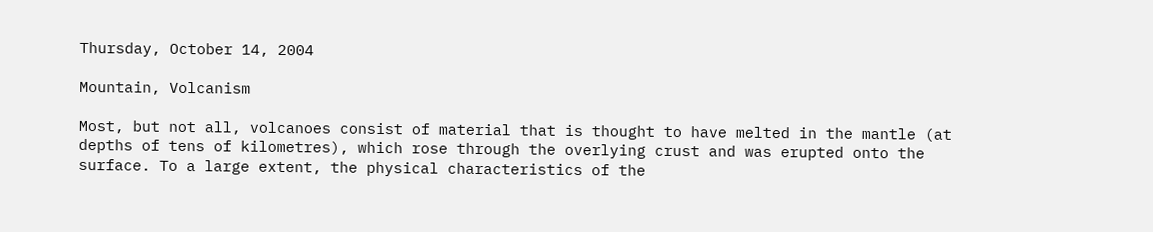Thursday, October 14, 2004

Mountain, Volcanism

Most, but not all, volcanoes consist of material that is thought to have melted in the mantle (at depths of tens of kilometres), which rose through the overlying crust and was erupted onto the surface. To a large extent, the physical characteristics of the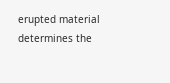erupted material determines the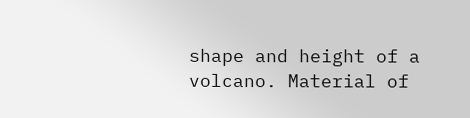shape and height of a volcano. Material of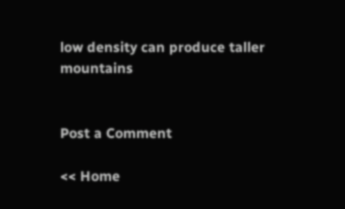low density can produce taller mountains


Post a Comment

<< Home